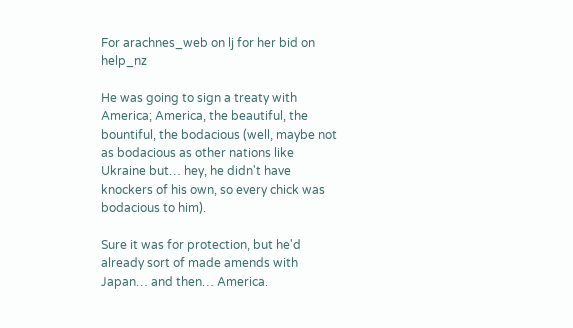For arachnes_web on lj for her bid on help_nz

He was going to sign a treaty with America; America, the beautiful, the bountiful, the bodacious (well, maybe not as bodacious as other nations like Ukraine but… hey, he didn't have knockers of his own, so every chick was bodacious to him).

Sure it was for protection, but he'd already sort of made amends with Japan… and then… America.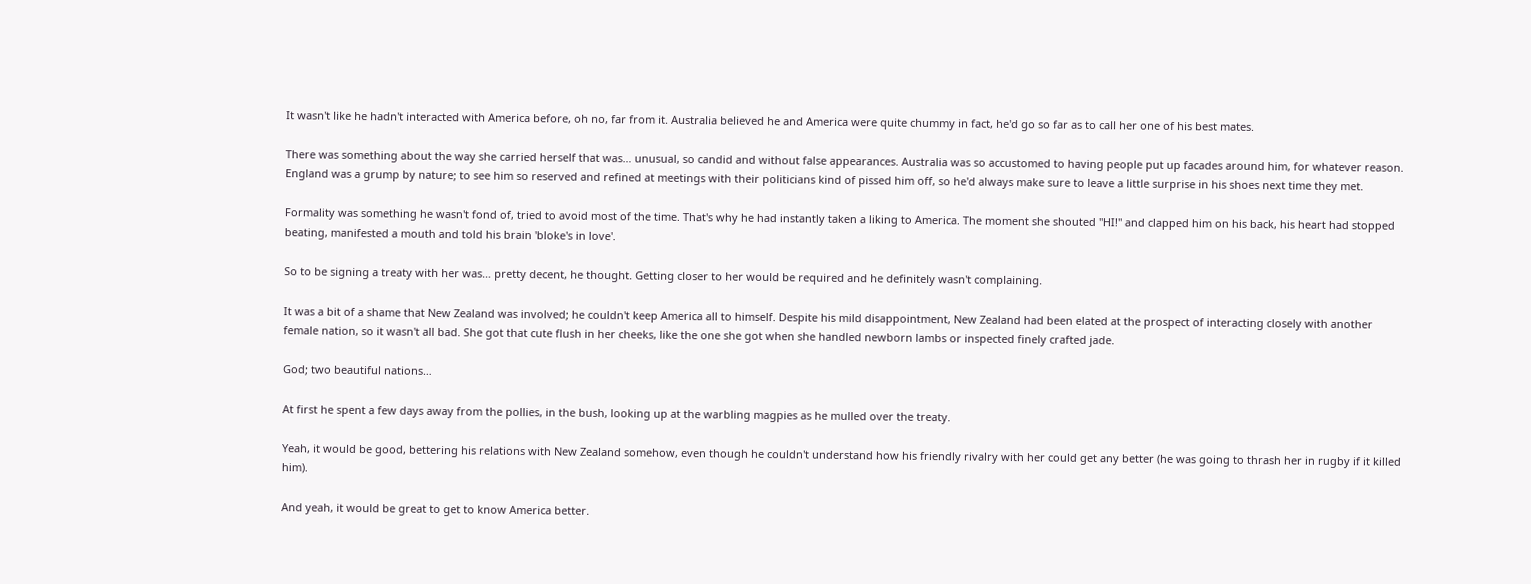It wasn't like he hadn't interacted with America before, oh no, far from it. Australia believed he and America were quite chummy in fact, he'd go so far as to call her one of his best mates.

There was something about the way she carried herself that was… unusual, so candid and without false appearances. Australia was so accustomed to having people put up facades around him, for whatever reason. England was a grump by nature; to see him so reserved and refined at meetings with their politicians kind of pissed him off, so he'd always make sure to leave a little surprise in his shoes next time they met.

Formality was something he wasn't fond of, tried to avoid most of the time. That's why he had instantly taken a liking to America. The moment she shouted "HI!" and clapped him on his back, his heart had stopped beating, manifested a mouth and told his brain 'bloke's in love'.

So to be signing a treaty with her was… pretty decent, he thought. Getting closer to her would be required and he definitely wasn't complaining.

It was a bit of a shame that New Zealand was involved; he couldn't keep America all to himself. Despite his mild disappointment, New Zealand had been elated at the prospect of interacting closely with another female nation, so it wasn't all bad. She got that cute flush in her cheeks, like the one she got when she handled newborn lambs or inspected finely crafted jade.

God; two beautiful nations…

At first he spent a few days away from the pollies, in the bush, looking up at the warbling magpies as he mulled over the treaty.

Yeah, it would be good, bettering his relations with New Zealand somehow, even though he couldn't understand how his friendly rivalry with her could get any better (he was going to thrash her in rugby if it killed him).

And yeah, it would be great to get to know America better.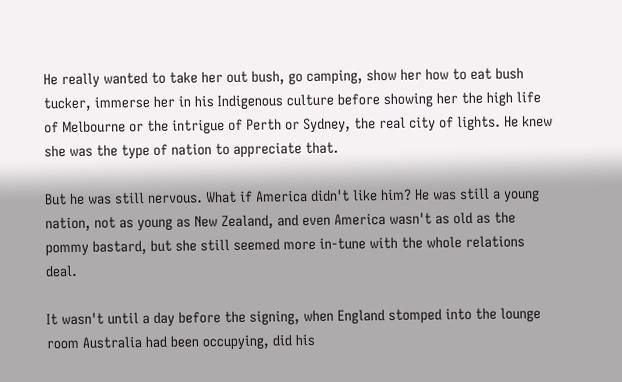He really wanted to take her out bush, go camping, show her how to eat bush tucker, immerse her in his Indigenous culture before showing her the high life of Melbourne or the intrigue of Perth or Sydney, the real city of lights. He knew she was the type of nation to appreciate that.

But he was still nervous. What if America didn't like him? He was still a young nation, not as young as New Zealand, and even America wasn't as old as the pommy bastard, but she still seemed more in-tune with the whole relations deal.

It wasn't until a day before the signing, when England stomped into the lounge room Australia had been occupying, did his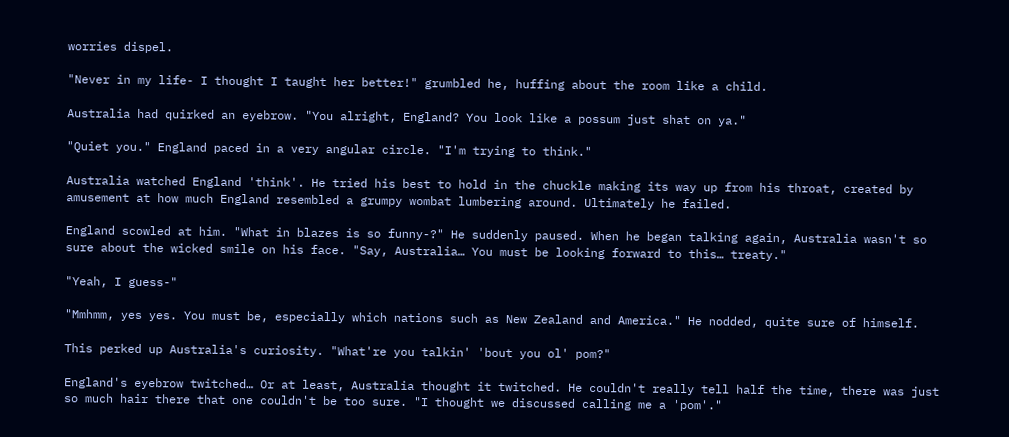worries dispel.

"Never in my life- I thought I taught her better!" grumbled he, huffing about the room like a child.

Australia had quirked an eyebrow. "You alright, England? You look like a possum just shat on ya."

"Quiet you." England paced in a very angular circle. "I'm trying to think."

Australia watched England 'think'. He tried his best to hold in the chuckle making its way up from his throat, created by amusement at how much England resembled a grumpy wombat lumbering around. Ultimately he failed.

England scowled at him. "What in blazes is so funny-?" He suddenly paused. When he began talking again, Australia wasn't so sure about the wicked smile on his face. "Say, Australia… You must be looking forward to this… treaty."

"Yeah, I guess-"

"Mmhmm, yes yes. You must be, especially which nations such as New Zealand and America." He nodded, quite sure of himself.

This perked up Australia's curiosity. "What're you talkin' 'bout you ol' pom?"

England's eyebrow twitched… Or at least, Australia thought it twitched. He couldn't really tell half the time, there was just so much hair there that one couldn't be too sure. "I thought we discussed calling me a 'pom'."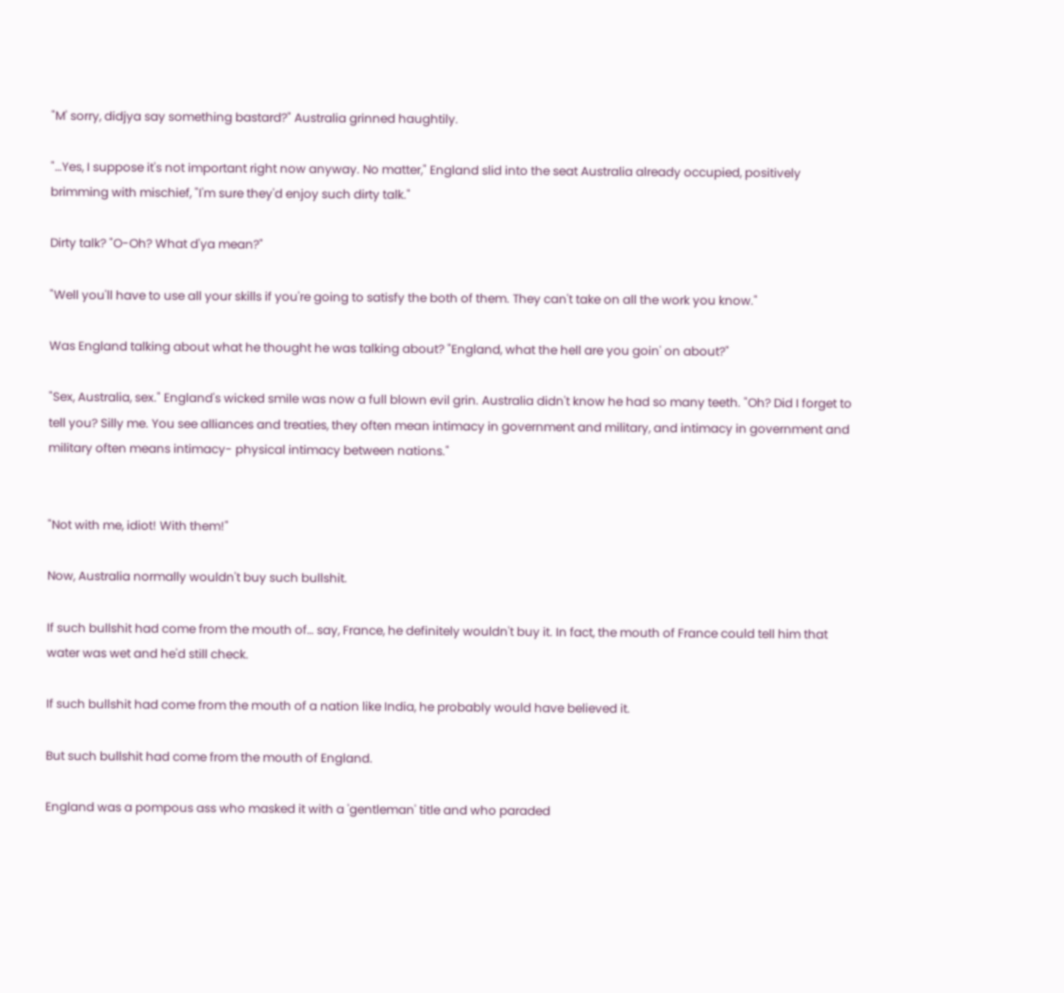"M' sorry, didjya say something bastard?" Australia grinned haughtily.

"…Yes, I suppose it's not important right now anyway. No matter," England slid into the seat Australia already occupied, positively brimming with mischief, "I'm sure they'd enjoy such dirty talk."

Dirty talk? "O-Oh? What d'ya mean?"

"Well you'll have to use all your skills if you're going to satisfy the both of them. They can't take on all the work you know."

Was England talking about what he thought he was talking about? "England, what the hell are you goin' on about?"

"Sex, Australia, sex." England's wicked smile was now a full blown evil grin. Australia didn't know he had so many teeth. "Oh? Did I forget to tell you? Silly me. You see alliances and treaties, they often mean intimacy in government and military, and intimacy in government and military often means intimacy- physical intimacy between nations."


"Not with me, idiot! With them!"

Now, Australia normally wouldn't buy such bullshit.

If such bullshit had come from the mouth of… say, France, he definitely wouldn't buy it. In fact, the mouth of France could tell him that water was wet and he'd still check.

If such bullshit had come from the mouth of a nation like India, he probably would have believed it.

But such bullshit had come from the mouth of England.

England was a pompous ass who masked it with a 'gentleman' title and who paraded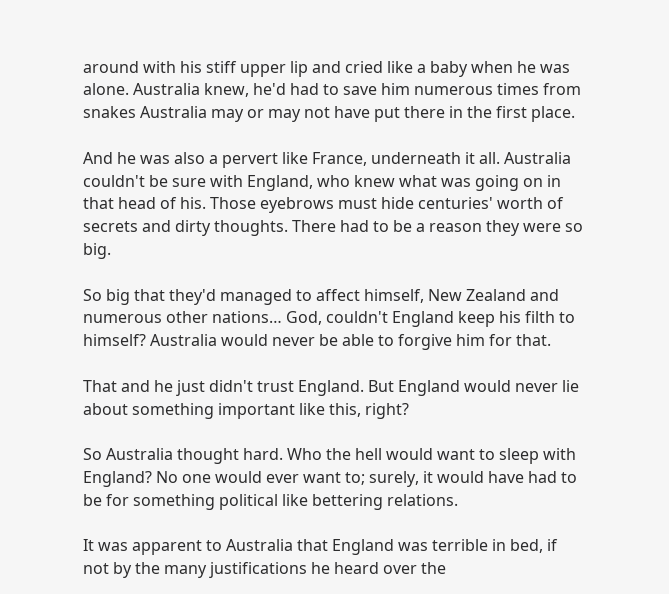around with his stiff upper lip and cried like a baby when he was alone. Australia knew, he'd had to save him numerous times from snakes Australia may or may not have put there in the first place.

And he was also a pervert like France, underneath it all. Australia couldn't be sure with England, who knew what was going on in that head of his. Those eyebrows must hide centuries' worth of secrets and dirty thoughts. There had to be a reason they were so big.

So big that they'd managed to affect himself, New Zealand and numerous other nations… God, couldn't England keep his filth to himself? Australia would never be able to forgive him for that.

That and he just didn't trust England. But England would never lie about something important like this, right?

So Australia thought hard. Who the hell would want to sleep with England? No one would ever want to; surely, it would have had to be for something political like bettering relations.

It was apparent to Australia that England was terrible in bed, if not by the many justifications he heard over the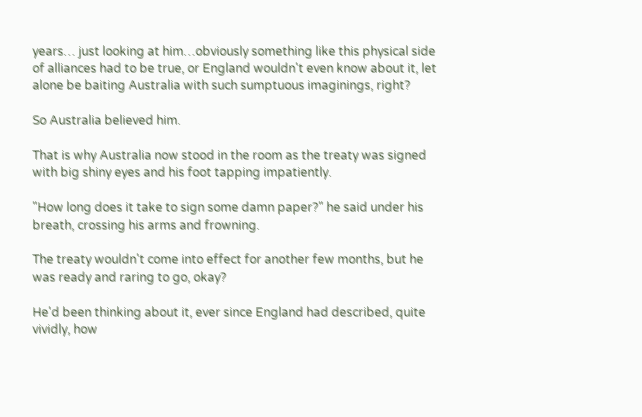years… just looking at him…obviously something like this physical side of alliances had to be true, or England wouldn't even know about it, let alone be baiting Australia with such sumptuous imaginings, right?

So Australia believed him.

That is why Australia now stood in the room as the treaty was signed with big shiny eyes and his foot tapping impatiently.

"How long does it take to sign some damn paper?" he said under his breath, crossing his arms and frowning.

The treaty wouldn't come into effect for another few months, but he was ready and raring to go, okay?

He'd been thinking about it, ever since England had described, quite vividly, how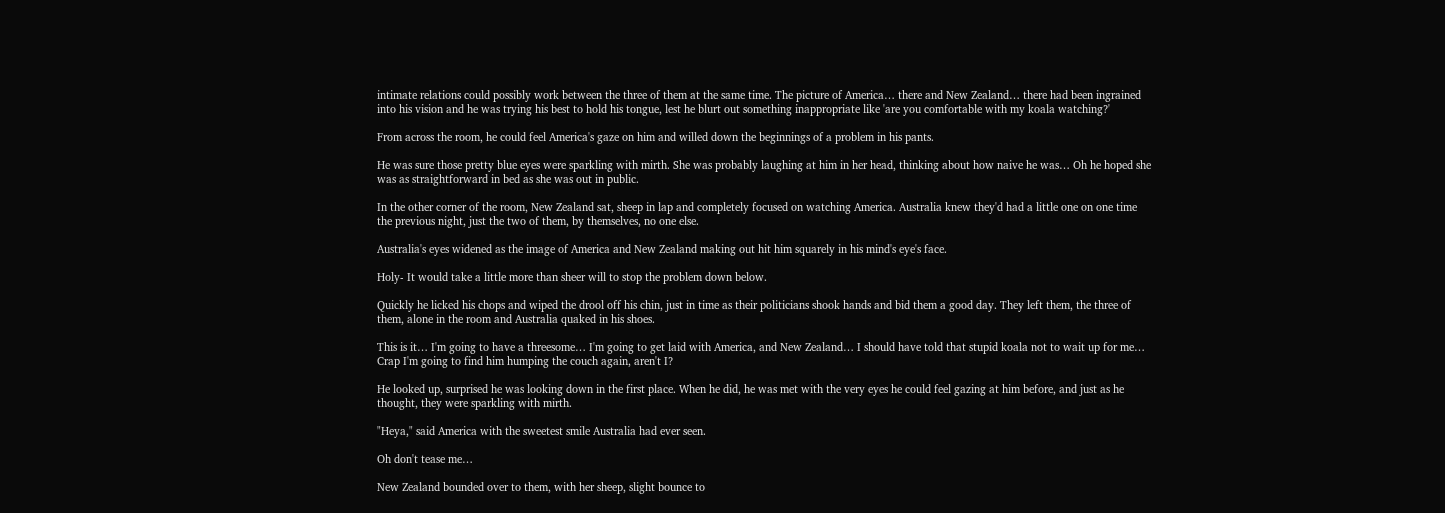intimate relations could possibly work between the three of them at the same time. The picture of America… there and New Zealand… there had been ingrained into his vision and he was trying his best to hold his tongue, lest he blurt out something inappropriate like 'are you comfortable with my koala watching?'

From across the room, he could feel America's gaze on him and willed down the beginnings of a problem in his pants.

He was sure those pretty blue eyes were sparkling with mirth. She was probably laughing at him in her head, thinking about how naive he was… Oh he hoped she was as straightforward in bed as she was out in public.

In the other corner of the room, New Zealand sat, sheep in lap and completely focused on watching America. Australia knew they'd had a little one on one time the previous night, just the two of them, by themselves, no one else.

Australia's eyes widened as the image of America and New Zealand making out hit him squarely in his mind's eye's face.

Holy- It would take a little more than sheer will to stop the problem down below.

Quickly he licked his chops and wiped the drool off his chin, just in time as their politicians shook hands and bid them a good day. They left them, the three of them, alone in the room and Australia quaked in his shoes.

This is it… I'm going to have a threesome… I'm going to get laid with America, and New Zealand… I should have told that stupid koala not to wait up for me… Crap I'm going to find him humping the couch again, aren't I?

He looked up, surprised he was looking down in the first place. When he did, he was met with the very eyes he could feel gazing at him before, and just as he thought, they were sparkling with mirth.

"Heya," said America with the sweetest smile Australia had ever seen.

Oh don't tease me…

New Zealand bounded over to them, with her sheep, slight bounce to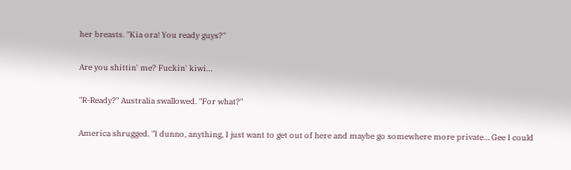her breasts. "Kia ora! You ready guys?"

Are you shittin' me? Fuckin' kiwi…

"R-Ready?" Australia swallowed. "For what?"

America shrugged. "I dunno, anything, I just want to get out of here and maybe go somewhere more private… Gee I could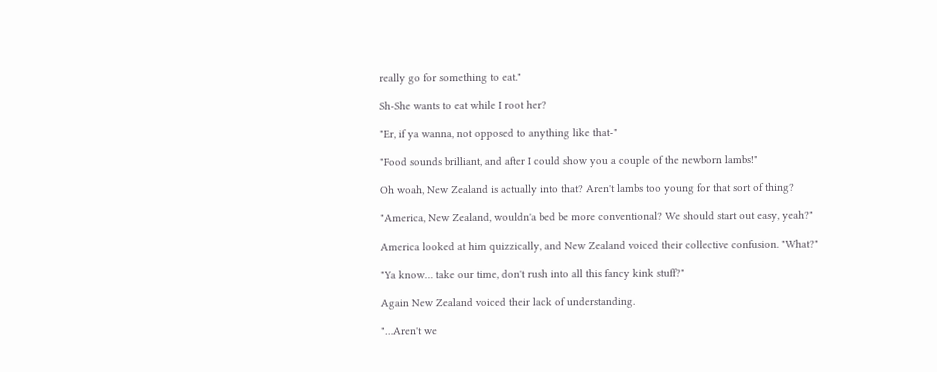really go for something to eat."

Sh-She wants to eat while I root her?

"Er, if ya wanna, not opposed to anything like that-"

"Food sounds brilliant, and after I could show you a couple of the newborn lambs!"

Oh woah, New Zealand is actually into that? Aren't lambs too young for that sort of thing?

"America, New Zealand, wouldn'a bed be more conventional? We should start out easy, yeah?"

America looked at him quizzically, and New Zealand voiced their collective confusion. "What?"

"Ya know… take our time, don't rush into all this fancy kink stuff?"

Again New Zealand voiced their lack of understanding.

"…Aren't we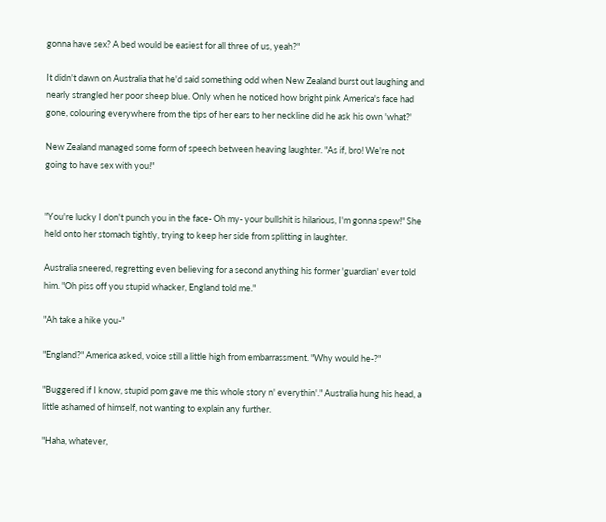gonna have sex? A bed would be easiest for all three of us, yeah?"

It didn't dawn on Australia that he'd said something odd when New Zealand burst out laughing and nearly strangled her poor sheep blue. Only when he noticed how bright pink America's face had gone, colouring everywhere from the tips of her ears to her neckline did he ask his own 'what?'

New Zealand managed some form of speech between heaving laughter. "As if, bro! We're not going to have sex with you!"


"You're lucky I don't punch you in the face- Oh my- your bullshit is hilarious, I'm gonna spew!" She held onto her stomach tightly, trying to keep her side from splitting in laughter.

Australia sneered, regretting even believing for a second anything his former 'guardian' ever told him. "Oh piss off you stupid whacker, England told me."

"Ah take a hike you-"

"England?" America asked, voice still a little high from embarrassment. "Why would he-?"

"Buggered if I know, stupid pom gave me this whole story n' everythin'." Australia hung his head, a little ashamed of himself, not wanting to explain any further.

"Haha, whatever,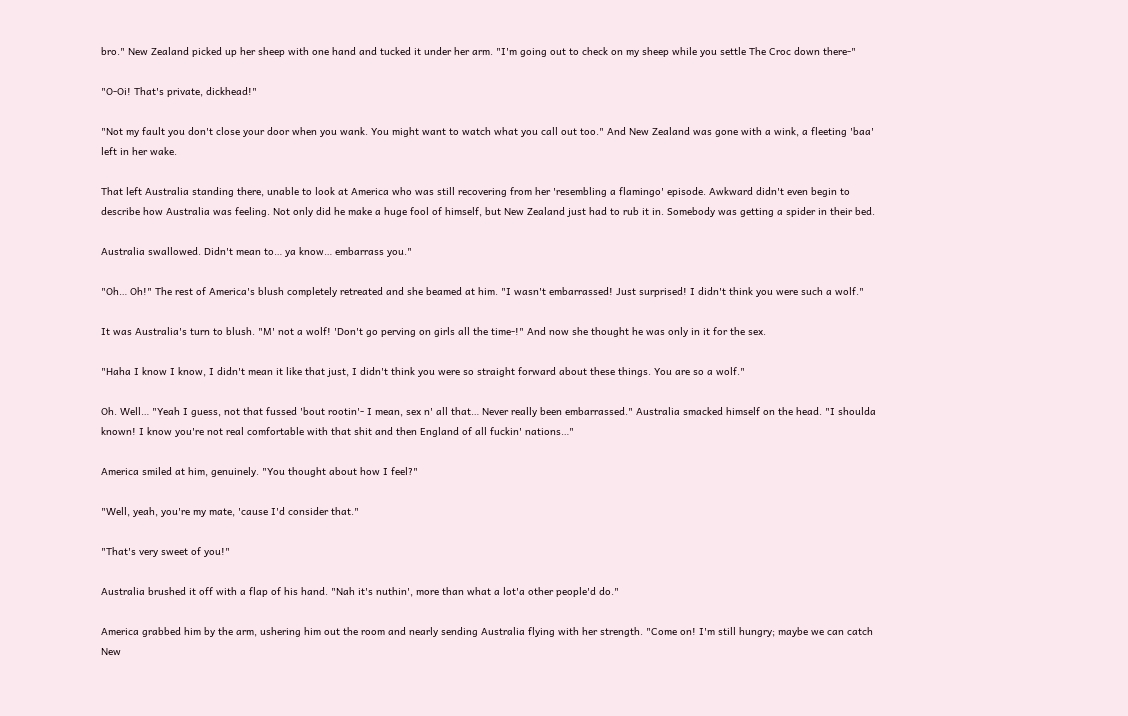bro." New Zealand picked up her sheep with one hand and tucked it under her arm. "I'm going out to check on my sheep while you settle The Croc down there-"

"O-Oi! That's private, dickhead!"

"Not my fault you don't close your door when you wank. You might want to watch what you call out too." And New Zealand was gone with a wink, a fleeting 'baa' left in her wake.

That left Australia standing there, unable to look at America who was still recovering from her 'resembling a flamingo' episode. Awkward didn't even begin to describe how Australia was feeling. Not only did he make a huge fool of himself, but New Zealand just had to rub it in. Somebody was getting a spider in their bed.

Australia swallowed. Didn't mean to… ya know… embarrass you."

"Oh… Oh!" The rest of America's blush completely retreated and she beamed at him. "I wasn't embarrassed! Just surprised! I didn't think you were such a wolf."

It was Australia's turn to blush. "M' not a wolf! 'Don't go perving on girls all the time-!" And now she thought he was only in it for the sex.

"Haha I know I know, I didn't mean it like that just, I didn't think you were so straight forward about these things. You are so a wolf."

Oh. Well… "Yeah I guess, not that fussed 'bout rootin'- I mean, sex n' all that… Never really been embarrassed." Australia smacked himself on the head. "I shoulda known! I know you're not real comfortable with that shit and then England of all fuckin' nations…"

America smiled at him, genuinely. "You thought about how I feel?"

"Well, yeah, you're my mate, 'cause I'd consider that."

"That's very sweet of you!"

Australia brushed it off with a flap of his hand. "Nah it's nuthin', more than what a lot'a other people'd do."

America grabbed him by the arm, ushering him out the room and nearly sending Australia flying with her strength. "Come on! I'm still hungry; maybe we can catch New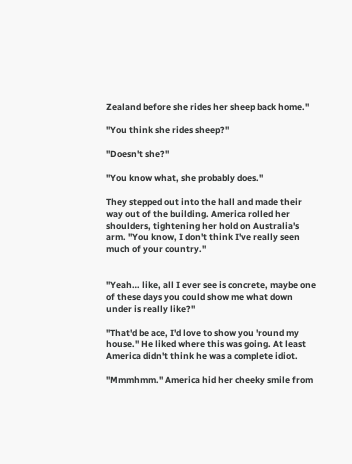Zealand before she rides her sheep back home."

"You think she rides sheep?"

"Doesn't she?"

"You know what, she probably does."

They stepped out into the hall and made their way out of the building. America rolled her shoulders, tightening her hold on Australia's arm. "You know, I don't think I've really seen much of your country."


"Yeah… like, all I ever see is concrete, maybe one of these days you could show me what down under is really like?"

"That'd be ace, I'd love to show you 'round my house." He liked where this was going. At least America didn't think he was a complete idiot.

"Mmmhmm." America hid her cheeky smile from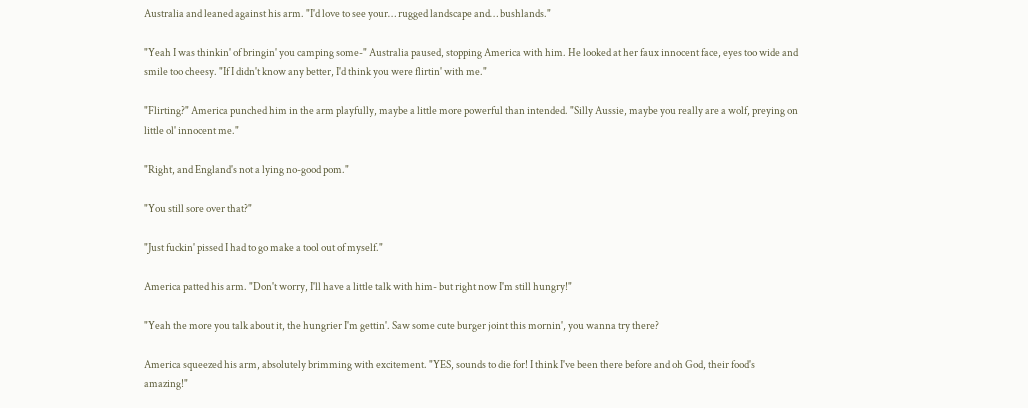Australia and leaned against his arm. "I'd love to see your… rugged landscape and… bushlands."

"Yeah I was thinkin' of bringin' you camping some-" Australia paused, stopping America with him. He looked at her faux innocent face, eyes too wide and smile too cheesy. "If I didn't know any better, I'd think you were flirtin' with me."

"Flirting?" America punched him in the arm playfully, maybe a little more powerful than intended. "Silly Aussie, maybe you really are a wolf, preying on little ol' innocent me."

"Right, and England's not a lying no-good pom."

"You still sore over that?"

"Just fuckin' pissed I had to go make a tool out of myself."

America patted his arm. "Don't worry, I'll have a little talk with him- but right now I'm still hungry!"

"Yeah the more you talk about it, the hungrier I'm gettin'. Saw some cute burger joint this mornin', you wanna try there?

America squeezed his arm, absolutely brimming with excitement. "YES, sounds to die for! I think I've been there before and oh God, their food's amazing!"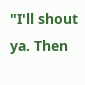"I'll shout ya. Then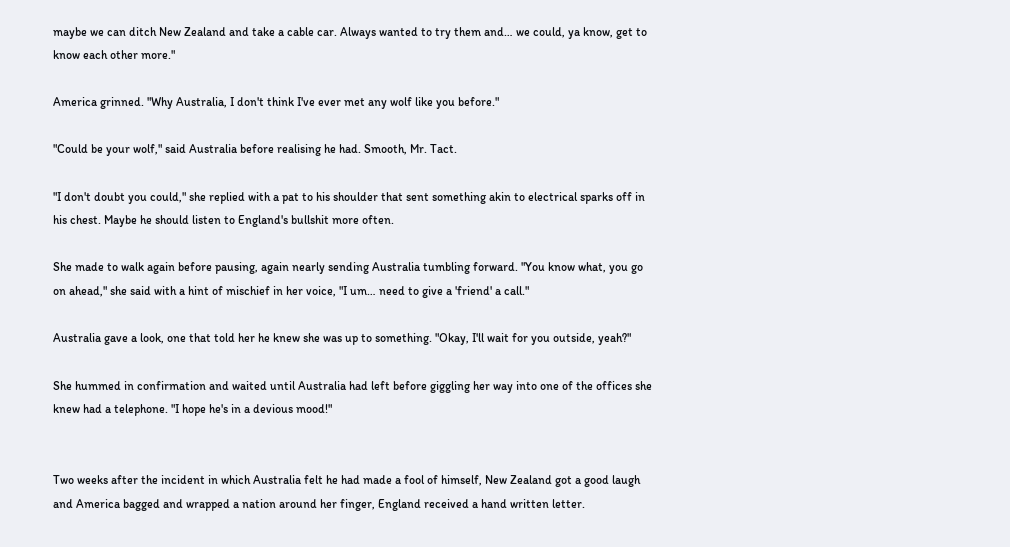maybe we can ditch New Zealand and take a cable car. Always wanted to try them and… we could, ya know, get to know each other more."

America grinned. "Why Australia, I don't think I've ever met any wolf like you before."

"Could be your wolf," said Australia before realising he had. Smooth, Mr. Tact.

"I don't doubt you could," she replied with a pat to his shoulder that sent something akin to electrical sparks off in his chest. Maybe he should listen to England's bullshit more often.

She made to walk again before pausing, again nearly sending Australia tumbling forward. "You know what, you go on ahead," she said with a hint of mischief in her voice, "I um… need to give a 'friend' a call."

Australia gave a look, one that told her he knew she was up to something. "Okay, I'll wait for you outside, yeah?"

She hummed in confirmation and waited until Australia had left before giggling her way into one of the offices she knew had a telephone. "I hope he's in a devious mood!"


Two weeks after the incident in which Australia felt he had made a fool of himself, New Zealand got a good laugh and America bagged and wrapped a nation around her finger, England received a hand written letter.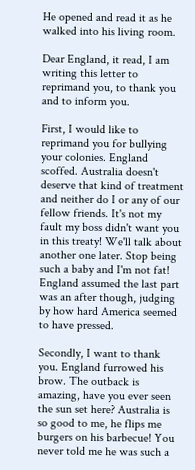He opened and read it as he walked into his living room.

Dear England, it read, I am writing this letter to reprimand you, to thank you and to inform you.

First, I would like to reprimand you for bullying your colonies. England scoffed. Australia doesn't deserve that kind of treatment and neither do I or any of our fellow friends. It's not my fault my boss didn't want you in this treaty! We'll talk about another one later. Stop being such a baby and I'm not fat! England assumed the last part was an after though, judging by how hard America seemed to have pressed.

Secondly, I want to thank you. England furrowed his brow. The outback is amazing, have you ever seen the sun set here? Australia is so good to me, he flips me burgers on his barbecue! You never told me he was such a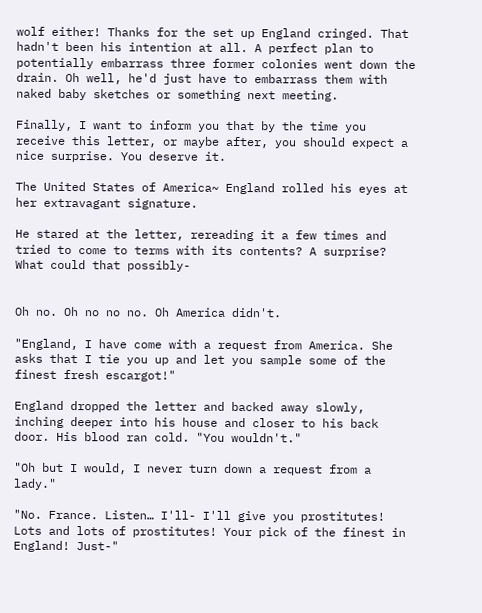wolf either! Thanks for the set up England cringed. That hadn't been his intention at all. A perfect plan to potentially embarrass three former colonies went down the drain. Oh well, he'd just have to embarrass them with naked baby sketches or something next meeting.

Finally, I want to inform you that by the time you receive this letter, or maybe after, you should expect a nice surprise. You deserve it.

The United States of America~ England rolled his eyes at her extravagant signature.

He stared at the letter, rereading it a few times and tried to come to terms with its contents? A surprise? What could that possibly-


Oh no. Oh no no no. Oh America didn't.

"England, I have come with a request from America. She asks that I tie you up and let you sample some of the finest fresh escargot!"

England dropped the letter and backed away slowly, inching deeper into his house and closer to his back door. His blood ran cold. "You wouldn't."

"Oh but I would, I never turn down a request from a lady."

"No. France. Listen… I'll- I'll give you prostitutes! Lots and lots of prostitutes! Your pick of the finest in England! Just-"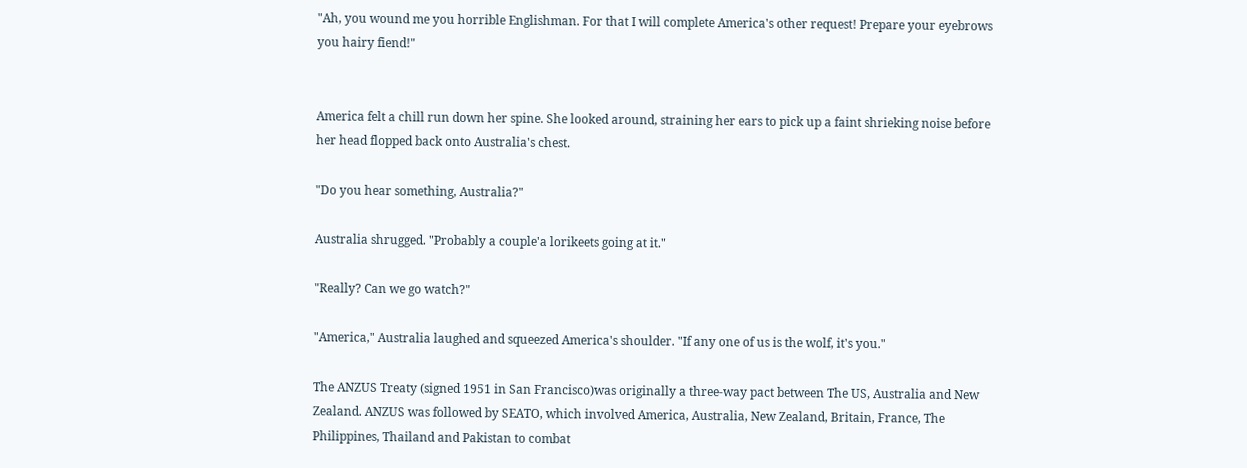"Ah, you wound me you horrible Englishman. For that I will complete America's other request! Prepare your eyebrows you hairy fiend!"


America felt a chill run down her spine. She looked around, straining her ears to pick up a faint shrieking noise before her head flopped back onto Australia's chest.

"Do you hear something, Australia?"

Australia shrugged. "Probably a couple'a lorikeets going at it."

"Really? Can we go watch?"

"America," Australia laughed and squeezed America's shoulder. "If any one of us is the wolf, it's you."

The ANZUS Treaty (signed 1951 in San Francisco)was originally a three-way pact between The US, Australia and New Zealand. ANZUS was followed by SEATO, which involved America, Australia, New Zealand, Britain, France, The Philippines, Thailand and Pakistan to combat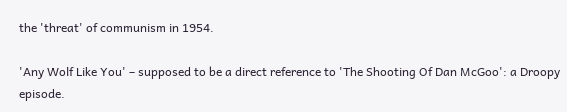the 'threat' of communism in 1954.

'Any Wolf Like You' – supposed to be a direct reference to 'The Shooting Of Dan McGoo': a Droopy episode.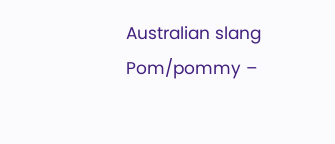Australian slang
Pom/pommy –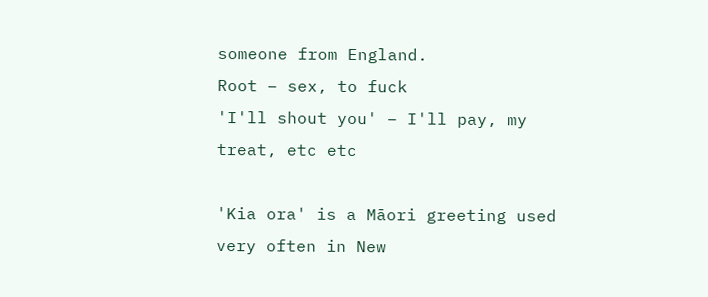someone from England.
Root – sex, to fuck
'I'll shout you' – I'll pay, my treat, etc etc

'Kia ora' is a Māori greeting used very often in New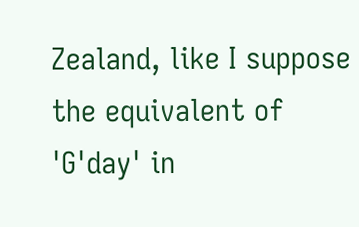Zealand, like I suppose the equivalent of 'G'day' in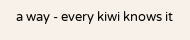a way - every kiwi knows it